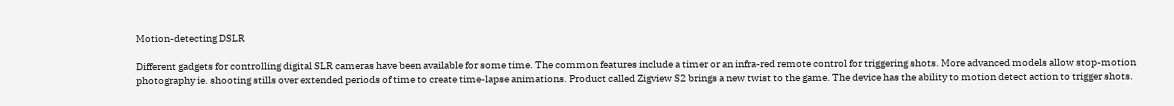Motion-detecting DSLR

Different gadgets for controlling digital SLR cameras have been available for some time. The common features include a timer or an infra-red remote control for triggering shots. More advanced models allow stop-motion photography ie. shooting stills over extended periods of time to create time-lapse animations. Product called Zigview S2 brings a new twist to the game. The device has the ability to motion detect action to trigger shots.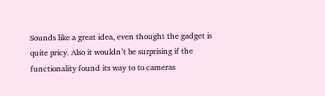Sounds like a great idea, even thought the gadget is quite pricy. Also it wouldn’t be surprising if the functionality found its way to to cameras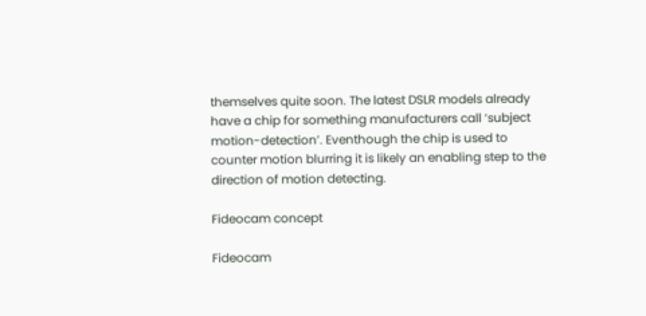themselves quite soon. The latest DSLR models already have a chip for something manufacturers call ‘subject motion-detection’. Eventhough the chip is used to counter motion blurring it is likely an enabling step to the direction of motion detecting.

Fideocam concept

Fideocam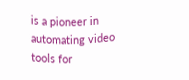is a pioneer in automating video tools for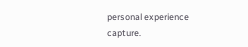personal experience capture.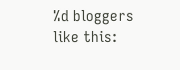%d bloggers like this: